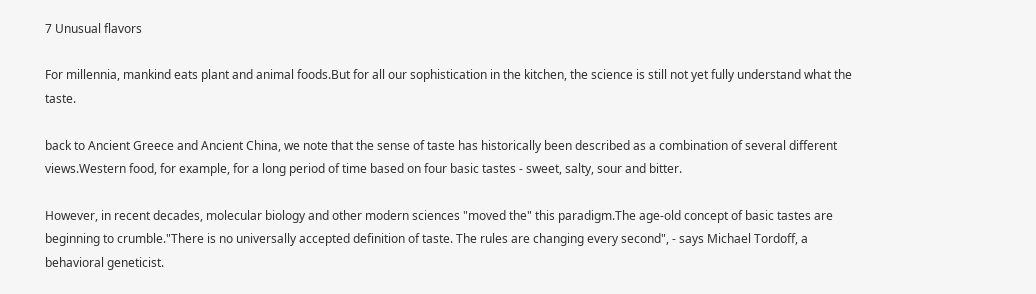7 Unusual flavors

For millennia, mankind eats plant and animal foods.But for all our sophistication in the kitchen, the science is still not yet fully understand what the taste.

back to Ancient Greece and Ancient China, we note that the sense of taste has historically been described as a combination of several different views.Western food, for example, for a long period of time based on four basic tastes - sweet, salty, sour and bitter.

However, in recent decades, molecular biology and other modern sciences "moved the" this paradigm.The age-old concept of basic tastes are beginning to crumble."There is no universally accepted definition of taste. The rules are changing every second", - says Michael Tordoff, a behavioral geneticist.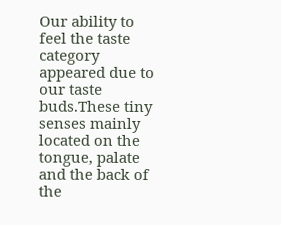Our ability to feel the taste category appeared due to our taste buds.These tiny senses mainly located on the tongue, palate and the back of the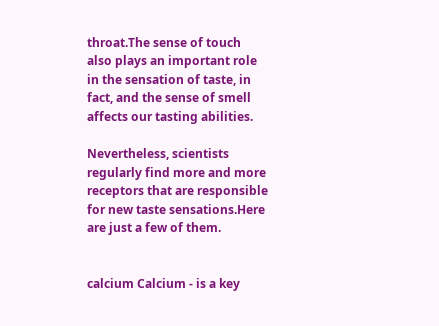throat.The sense of touch also plays an important role in the sensation of taste, in fact, and the sense of smell affects our tasting abilities.

Nevertheless, scientists regularly find more and more receptors that are responsible for new taste sensations.Here are just a few of them.


calcium Calcium - is a key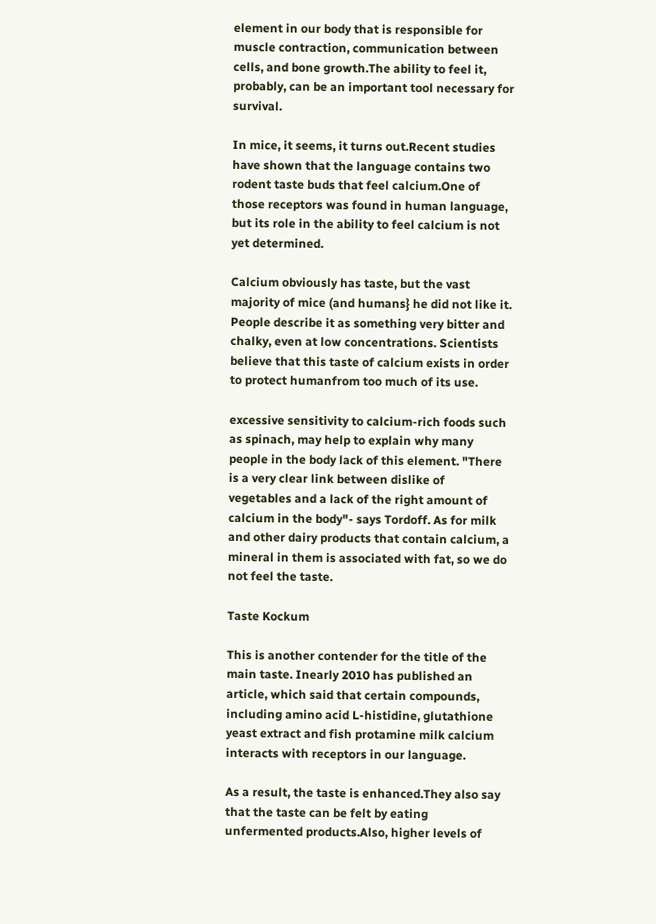element in our body that is responsible for muscle contraction, communication between cells, and bone growth.The ability to feel it, probably, can be an important tool necessary for survival.

In mice, it seems, it turns out.Recent studies have shown that the language contains two rodent taste buds that feel calcium.One of those receptors was found in human language, but its role in the ability to feel calcium is not yet determined.

Calcium obviously has taste, but the vast majority of mice (and humans} he did not like it. People describe it as something very bitter and chalky, even at low concentrations. Scientists believe that this taste of calcium exists in order to protect humanfrom too much of its use.

excessive sensitivity to calcium-rich foods such as spinach, may help to explain why many people in the body lack of this element. "There is a very clear link between dislike of vegetables and a lack of the right amount of calcium in the body"- says Tordoff. As for milk and other dairy products that contain calcium, a mineral in them is associated with fat, so we do not feel the taste.

Taste Kockum

This is another contender for the title of the main taste. Inearly 2010 has published an article, which said that certain compounds, including amino acid L-histidine, glutathione yeast extract and fish protamine milk calcium interacts with receptors in our language.

As a result, the taste is enhanced.They also say that the taste can be felt by eating unfermented products.Also, higher levels of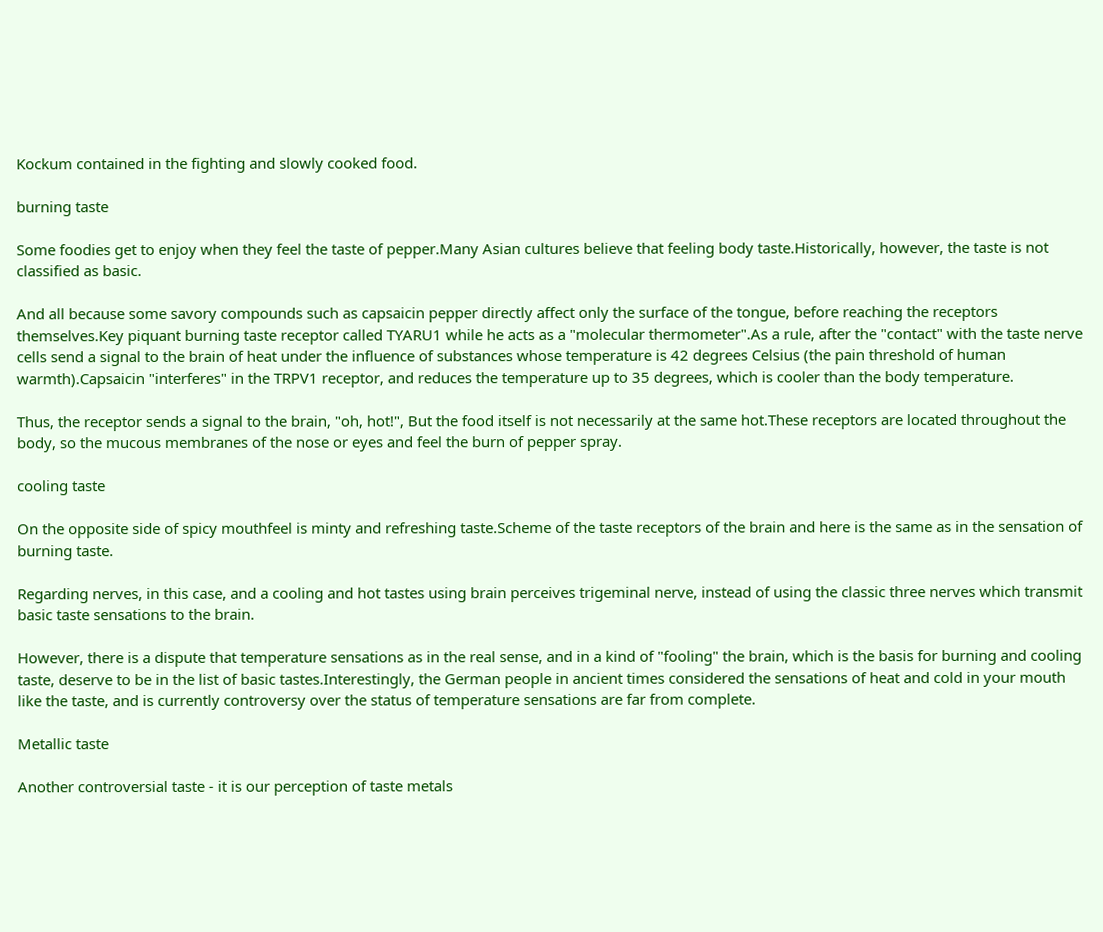Kockum contained in the fighting and slowly cooked food.

burning taste

Some foodies get to enjoy when they feel the taste of pepper.Many Asian cultures believe that feeling body taste.Historically, however, the taste is not classified as basic.

And all because some savory compounds such as capsaicin pepper directly affect only the surface of the tongue, before reaching the receptors themselves.Key piquant burning taste receptor called TYARU1 while he acts as a "molecular thermometer".As a rule, after the "contact" with the taste nerve cells send a signal to the brain of heat under the influence of substances whose temperature is 42 degrees Celsius (the pain threshold of human warmth).Capsaicin "interferes" in the TRPV1 receptor, and reduces the temperature up to 35 degrees, which is cooler than the body temperature.

Thus, the receptor sends a signal to the brain, "oh, hot!", But the food itself is not necessarily at the same hot.These receptors are located throughout the body, so the mucous membranes of the nose or eyes and feel the burn of pepper spray.

cooling taste

On the opposite side of spicy mouthfeel is minty and refreshing taste.Scheme of the taste receptors of the brain and here is the same as in the sensation of burning taste.

Regarding nerves, in this case, and a cooling and hot tastes using brain perceives trigeminal nerve, instead of using the classic three nerves which transmit basic taste sensations to the brain.

However, there is a dispute that temperature sensations as in the real sense, and in a kind of "fooling" the brain, which is the basis for burning and cooling taste, deserve to be in the list of basic tastes.Interestingly, the German people in ancient times considered the sensations of heat and cold in your mouth like the taste, and is currently controversy over the status of temperature sensations are far from complete.

Metallic taste

Another controversial taste - it is our perception of taste metals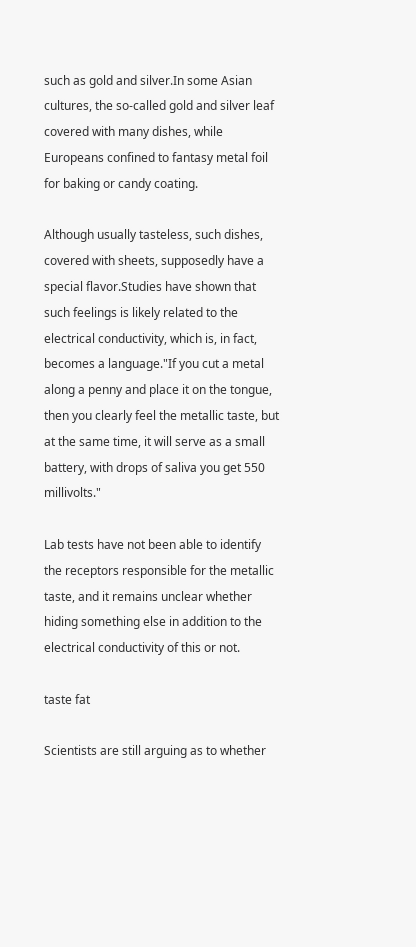such as gold and silver.In some Asian cultures, the so-called gold and silver leaf covered with many dishes, while Europeans confined to fantasy metal foil for baking or candy coating.

Although usually tasteless, such dishes, covered with sheets, supposedly have a special flavor.Studies have shown that such feelings is likely related to the electrical conductivity, which is, in fact, becomes a language."If you cut a metal along a penny and place it on the tongue, then you clearly feel the metallic taste, but at the same time, it will serve as a small battery, with drops of saliva you get 550 millivolts."

Lab tests have not been able to identify the receptors responsible for the metallic taste, and it remains unclear whether hiding something else in addition to the electrical conductivity of this or not.

taste fat

Scientists are still arguing as to whether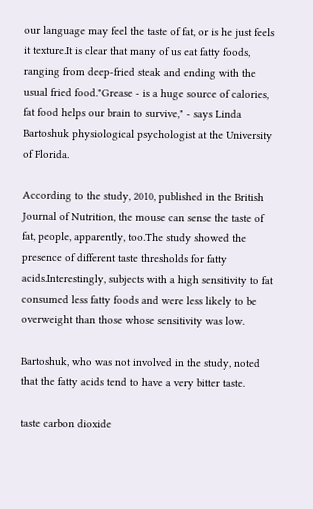our language may feel the taste of fat, or is he just feels it texture.It is clear that many of us eat fatty foods, ranging from deep-fried steak and ending with the usual fried food."Grease - is a huge source of calories, fat food helps our brain to survive," - says Linda Bartoshuk physiological psychologist at the University of Florida.

According to the study, 2010, published in the British Journal of Nutrition, the mouse can sense the taste of fat, people, apparently, too.The study showed the presence of different taste thresholds for fatty acids.Interestingly, subjects with a high sensitivity to fat consumed less fatty foods and were less likely to be overweight than those whose sensitivity was low.

Bartoshuk, who was not involved in the study, noted that the fatty acids tend to have a very bitter taste.

taste carbon dioxide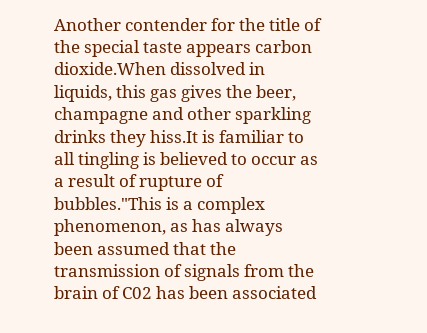Another contender for the title of the special taste appears carbon dioxide.When dissolved in liquids, this gas gives the beer, champagne and other sparkling drinks they hiss.It is familiar to all tingling is believed to occur as a result of rupture of bubbles."This is a complex phenomenon, as has always been assumed that the transmission of signals from the brain of C02 has been associated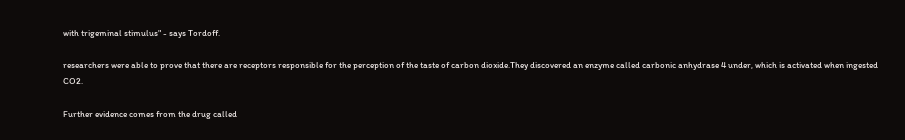with trigeminal stimulus" - says Tordoff.

researchers were able to prove that there are receptors responsible for the perception of the taste of carbon dioxide.They discovered an enzyme called carbonic anhydrase 4 under, which is activated when ingested CO2.

Further evidence comes from the drug called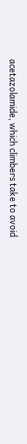acetazolamide, which climbers take to avoid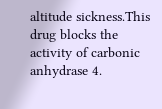altitude sickness.This drug blocks the activity of carbonic anhydrase 4.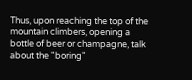Thus, upon reaching the top of the mountain climbers, opening a bottle of beer or champagne, talk about the "boring"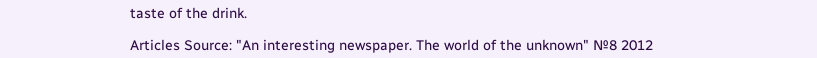taste of the drink.

Articles Source: "An interesting newspaper. The world of the unknown" №8 2012